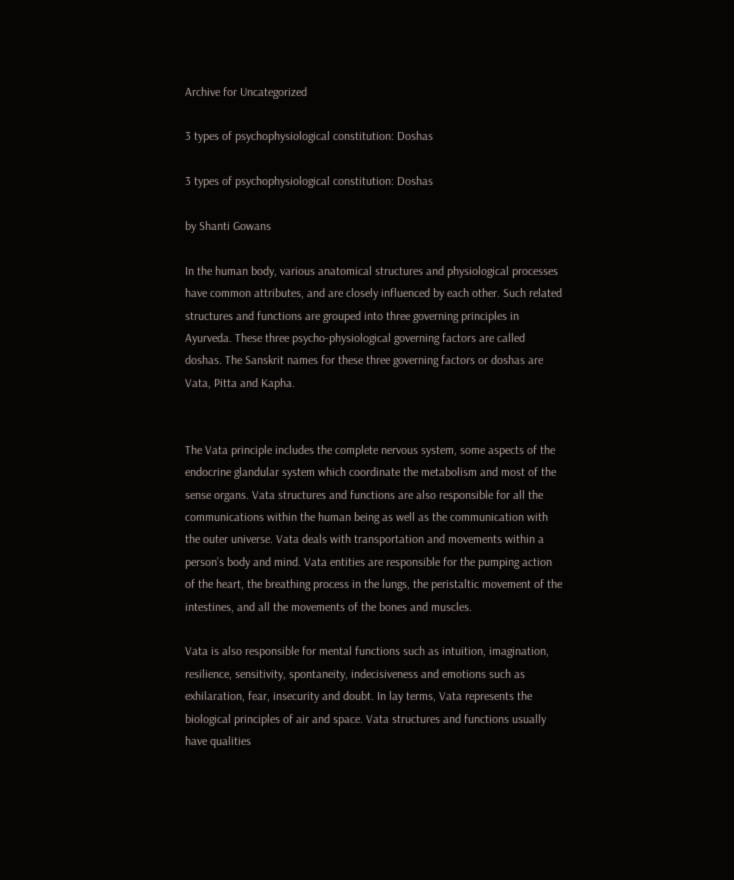Archive for Uncategorized

3 types of psychophysiological constitution: Doshas

3 types of psychophysiological constitution: Doshas

by Shanti Gowans

In the human body, various anatomical structures and physiological processes have common attributes, and are closely influenced by each other. Such related structures and functions are grouped into three governing principles in Ayurveda. These three psycho-physiological governing factors are called doshas. The Sanskrit names for these three governing factors or doshas are Vata, Pitta and Kapha.


The Vata principle includes the complete nervous system, some aspects of the endocrine glandular system which coordinate the metabolism and most of the sense organs. Vata structures and functions are also responsible for all the communications within the human being as well as the communication with the outer universe. Vata deals with transportation and movements within a person’s body and mind. Vata entities are responsible for the pumping action of the heart, the breathing process in the lungs, the peristaltic movement of the intestines, and all the movements of the bones and muscles.

Vata is also responsible for mental functions such as intuition, imagination, resilience, sensitivity, spontaneity, indecisiveness and emotions such as exhilaration, fear, insecurity and doubt. In lay terms, Vata represents the biological principles of air and space. Vata structures and functions usually have qualities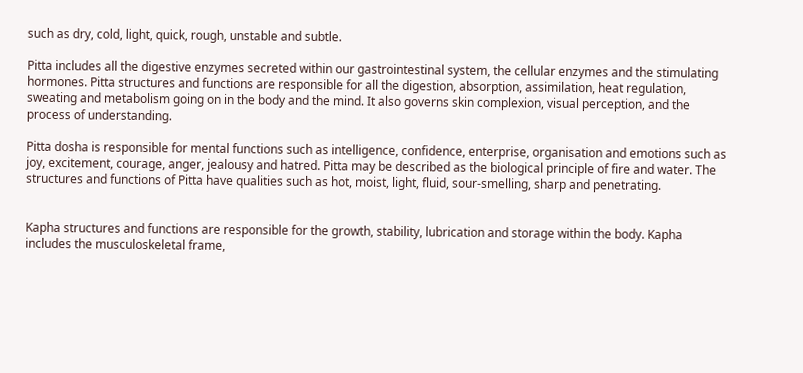such as dry, cold, light, quick, rough, unstable and subtle.

Pitta includes all the digestive enzymes secreted within our gastrointestinal system, the cellular enzymes and the stimulating hormones. Pitta structures and functions are responsible for all the digestion, absorption, assimilation, heat regulation, sweating and metabolism going on in the body and the mind. It also governs skin complexion, visual perception, and the process of understanding.

Pitta dosha is responsible for mental functions such as intelligence, confidence, enterprise, organisation and emotions such as joy, excitement, courage, anger, jealousy and hatred. Pitta may be described as the biological principle of fire and water. The structures and functions of Pitta have qualities such as hot, moist, light, fluid, sour-smelling, sharp and penetrating.


Kapha structures and functions are responsible for the growth, stability, lubrication and storage within the body. Kapha includes the musculoskeletal frame,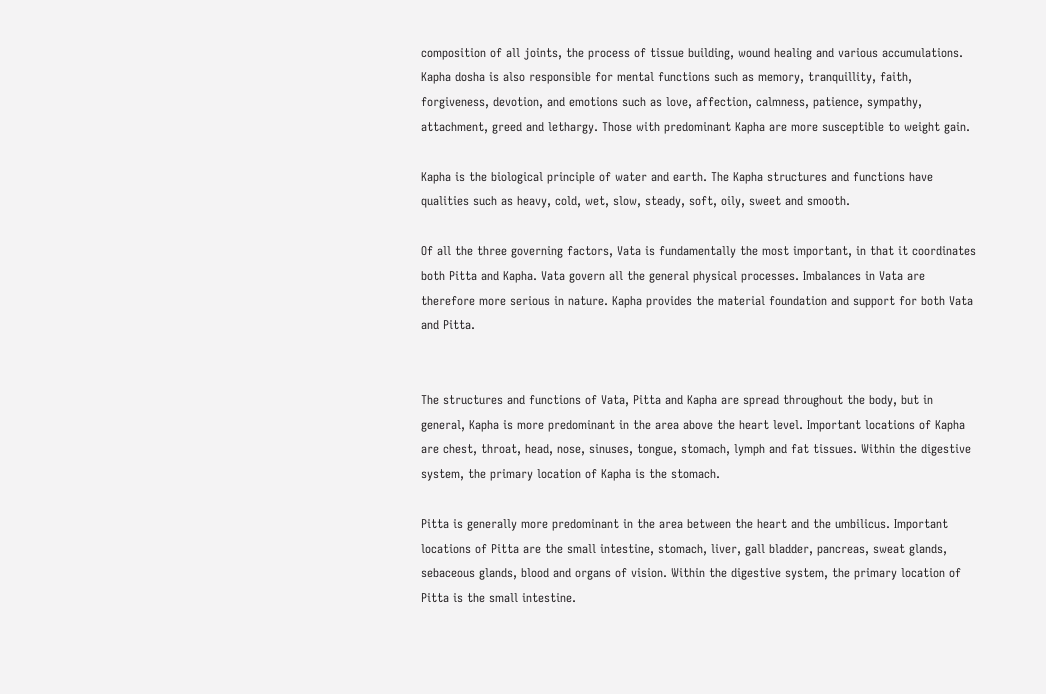composition of all joints, the process of tissue building, wound healing and various accumulations. Kapha dosha is also responsible for mental functions such as memory, tranquillity, faith, forgiveness, devotion, and emotions such as love, affection, calmness, patience, sympathy, attachment, greed and lethargy. Those with predominant Kapha are more susceptible to weight gain.

Kapha is the biological principle of water and earth. The Kapha structures and functions have qualities such as heavy, cold, wet, slow, steady, soft, oily, sweet and smooth.

Of all the three governing factors, Vata is fundamentally the most important, in that it coordinates both Pitta and Kapha. Vata govern all the general physical processes. Imbalances in Vata are therefore more serious in nature. Kapha provides the material foundation and support for both Vata and Pitta.


The structures and functions of Vata, Pitta and Kapha are spread throughout the body, but in general, Kapha is more predominant in the area above the heart level. Important locations of Kapha are chest, throat, head, nose, sinuses, tongue, stomach, lymph and fat tissues. Within the digestive system, the primary location of Kapha is the stomach.

Pitta is generally more predominant in the area between the heart and the umbilicus. Important locations of Pitta are the small intestine, stomach, liver, gall bladder, pancreas, sweat glands, sebaceous glands, blood and organs of vision. Within the digestive system, the primary location of Pitta is the small intestine.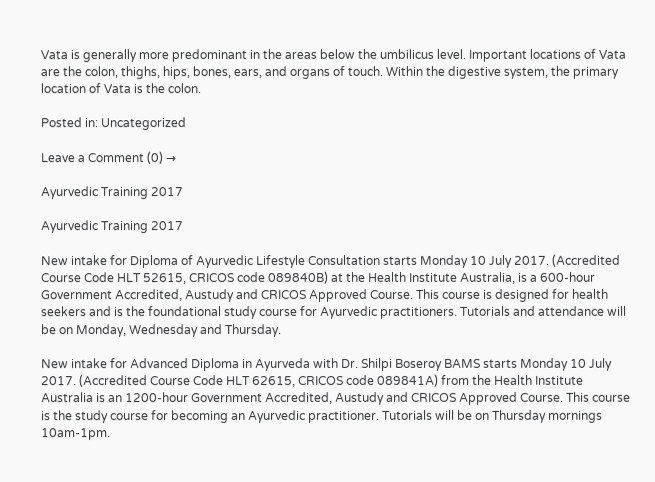Vata is generally more predominant in the areas below the umbilicus level. Important locations of Vata are the colon, thighs, hips, bones, ears, and organs of touch. Within the digestive system, the primary location of Vata is the colon.

Posted in: Uncategorized

Leave a Comment (0) →

Ayurvedic Training 2017

Ayurvedic Training 2017

New intake for Diploma of Ayurvedic Lifestyle Consultation starts Monday 10 July 2017. (Accredited Course Code HLT 52615, CRICOS code 089840B) at the Health Institute Australia, is a 600-hour Government Accredited, Austudy and CRICOS Approved Course. This course is designed for health seekers and is the foundational study course for Ayurvedic practitioners. Tutorials and attendance will be on Monday, Wednesday and Thursday.

New intake for Advanced Diploma in Ayurveda with Dr. Shilpi Boseroy BAMS starts Monday 10 July 2017. (Accredited Course Code HLT 62615, CRICOS code 089841A) from the Health Institute Australia is an 1200-hour Government Accredited, Austudy and CRICOS Approved Course. This course is the study course for becoming an Ayurvedic practitioner. Tutorials will be on Thursday mornings 10am-1pm.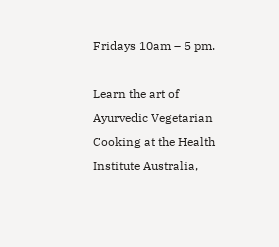Fridays 10am – 5 pm.

Learn the art of Ayurvedic Vegetarian Cooking at the Health Institute Australia,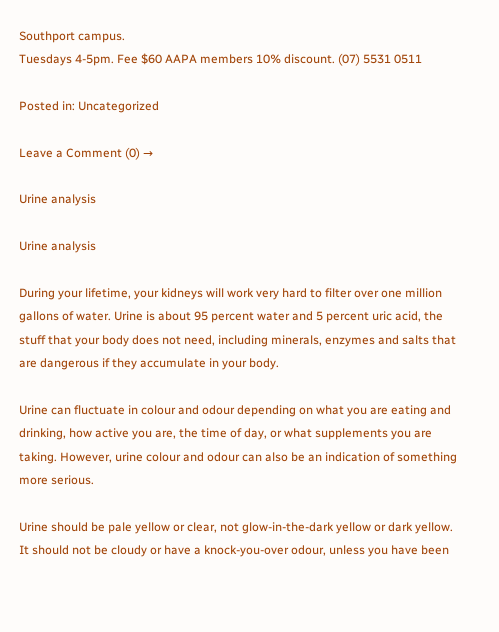Southport campus.
Tuesdays 4-5pm. Fee $60 AAPA members 10% discount. (07) 5531 0511

Posted in: Uncategorized

Leave a Comment (0) →

Urine analysis

Urine analysis

During your lifetime, your kidneys will work very hard to filter over one million gallons of water. Urine is about 95 percent water and 5 percent uric acid, the stuff that your body does not need, including minerals, enzymes and salts that are dangerous if they accumulate in your body.

Urine can fluctuate in colour and odour depending on what you are eating and drinking, how active you are, the time of day, or what supplements you are taking. However, urine colour and odour can also be an indication of something more serious.

Urine should be pale yellow or clear, not glow-in-the-dark yellow or dark yellow. It should not be cloudy or have a knock-you-over odour, unless you have been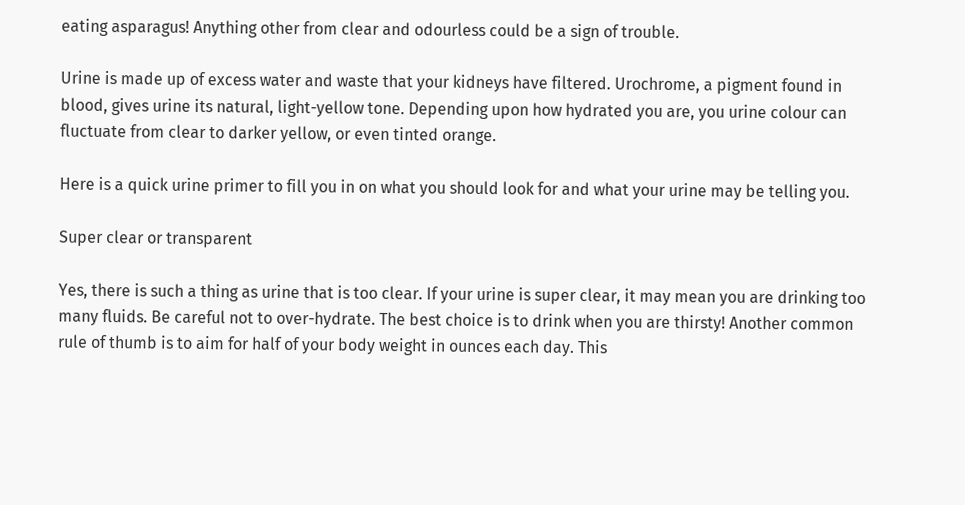eating asparagus! Anything other from clear and odourless could be a sign of trouble.

Urine is made up of excess water and waste that your kidneys have filtered. Urochrome, a pigment found in blood, gives urine its natural, light-yellow tone. Depending upon how hydrated you are, you urine colour can fluctuate from clear to darker yellow, or even tinted orange.

Here is a quick urine primer to fill you in on what you should look for and what your urine may be telling you.

Super clear or transparent

Yes, there is such a thing as urine that is too clear. If your urine is super clear, it may mean you are drinking too many fluids. Be careful not to over-hydrate. The best choice is to drink when you are thirsty! Another common rule of thumb is to aim for half of your body weight in ounces each day. This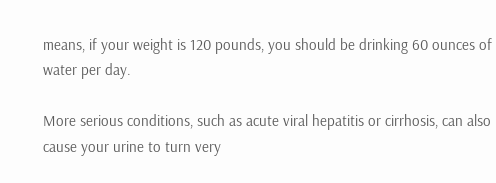means, if your weight is 120 pounds, you should be drinking 60 ounces of water per day.

More serious conditions, such as acute viral hepatitis or cirrhosis, can also cause your urine to turn very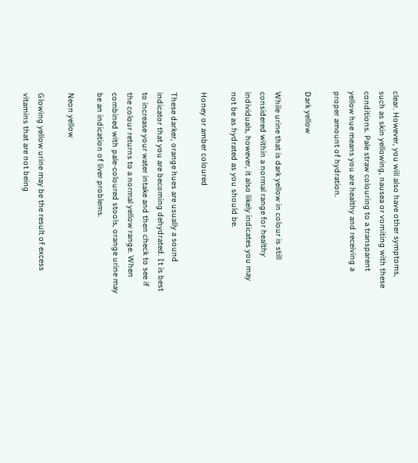clear. However, you will also have other symptoms, such as skin yellowing, nausea or vomiting with these conditions. Pale straw colouring to a transparent yellow hue means you are healthy and receiving a proper amount of hydration.

Dark yellow

While urine that is dark yellow in colour is still considered within a normal range for healthy individuals, however, it also likely indicates you may not be as hydrated as you should be.

Honey or amber coloured

These darker, orange hues are usually a sound indicator that you are becoming dehydrated. It is best to increase your water intake and then check to see if the colour returns to a normal yellow range. When combined with pale-coloured stools, orange urine may be an indication of liver problems.

Neon yellow

Glowing yellow urine may be the result of excess vitamins that are not being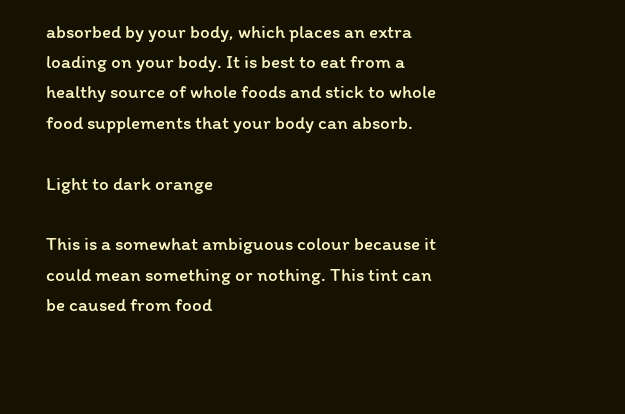absorbed by your body, which places an extra loading on your body. It is best to eat from a healthy source of whole foods and stick to whole food supplements that your body can absorb.

Light to dark orange

This is a somewhat ambiguous colour because it could mean something or nothing. This tint can be caused from food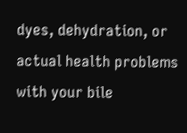dyes, dehydration, or actual health problems with your bile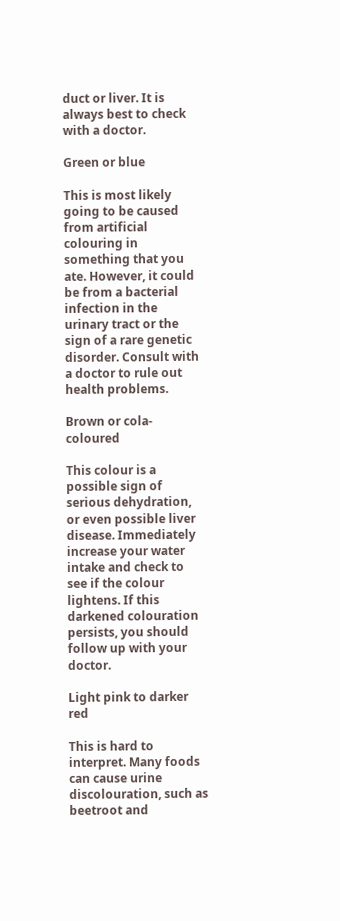duct or liver. It is always best to check with a doctor.

Green or blue

This is most likely going to be caused from artificial colouring in something that you ate. However, it could be from a bacterial infection in the urinary tract or the sign of a rare genetic disorder. Consult with a doctor to rule out health problems.

Brown or cola-coloured

This colour is a possible sign of serious dehydration, or even possible liver disease. Immediately increase your water intake and check to see if the colour lightens. If this darkened colouration persists, you should follow up with your doctor.

Light pink to darker red

This is hard to interpret. Many foods can cause urine discolouration, such as beetroot and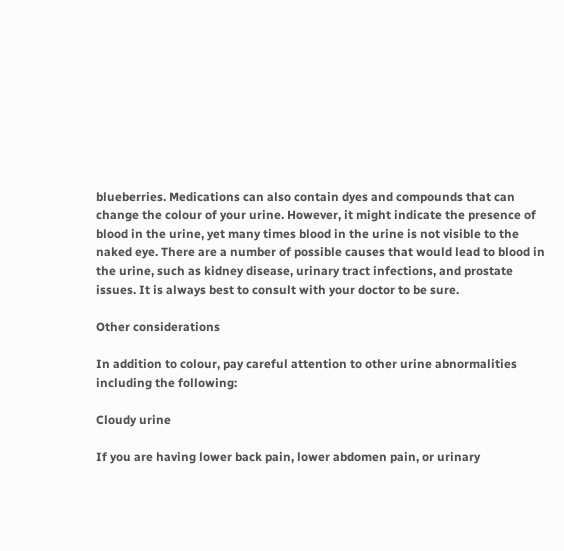blueberries. Medications can also contain dyes and compounds that can change the colour of your urine. However, it might indicate the presence of blood in the urine, yet many times blood in the urine is not visible to the naked eye. There are a number of possible causes that would lead to blood in the urine, such as kidney disease, urinary tract infections, and prostate issues. It is always best to consult with your doctor to be sure.

Other considerations

In addition to colour, pay careful attention to other urine abnormalities including the following:

Cloudy urine

If you are having lower back pain, lower abdomen pain, or urinary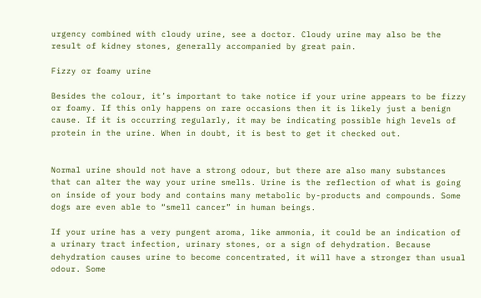urgency combined with cloudy urine, see a doctor. Cloudy urine may also be the result of kidney stones, generally accompanied by great pain.

Fizzy or foamy urine

Besides the colour, it’s important to take notice if your urine appears to be fizzy or foamy. If this only happens on rare occasions then it is likely just a benign cause. If it is occurring regularly, it may be indicating possible high levels of protein in the urine. When in doubt, it is best to get it checked out.


Normal urine should not have a strong odour, but there are also many substances that can alter the way your urine smells. Urine is the reflection of what is going on inside of your body and contains many metabolic by-products and compounds. Some dogs are even able to “smell cancer” in human beings.

If your urine has a very pungent aroma, like ammonia, it could be an indication of a urinary tract infection, urinary stones, or a sign of dehydration. Because dehydration causes urine to become concentrated, it will have a stronger than usual odour. Some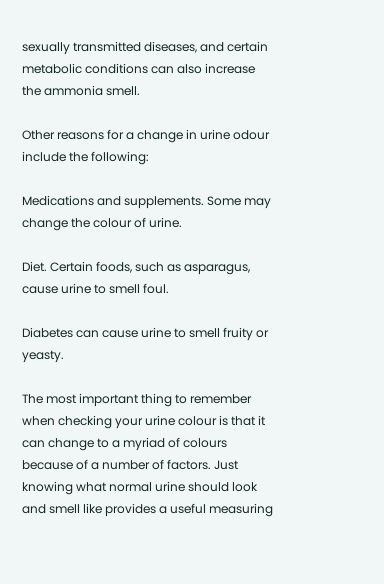sexually transmitted diseases, and certain metabolic conditions can also increase the ammonia smell.

Other reasons for a change in urine odour include the following:

Medications and supplements. Some may change the colour of urine.

Diet. Certain foods, such as asparagus, cause urine to smell foul.

Diabetes can cause urine to smell fruity or yeasty.

The most important thing to remember when checking your urine colour is that it can change to a myriad of colours because of a number of factors. Just knowing what normal urine should look and smell like provides a useful measuring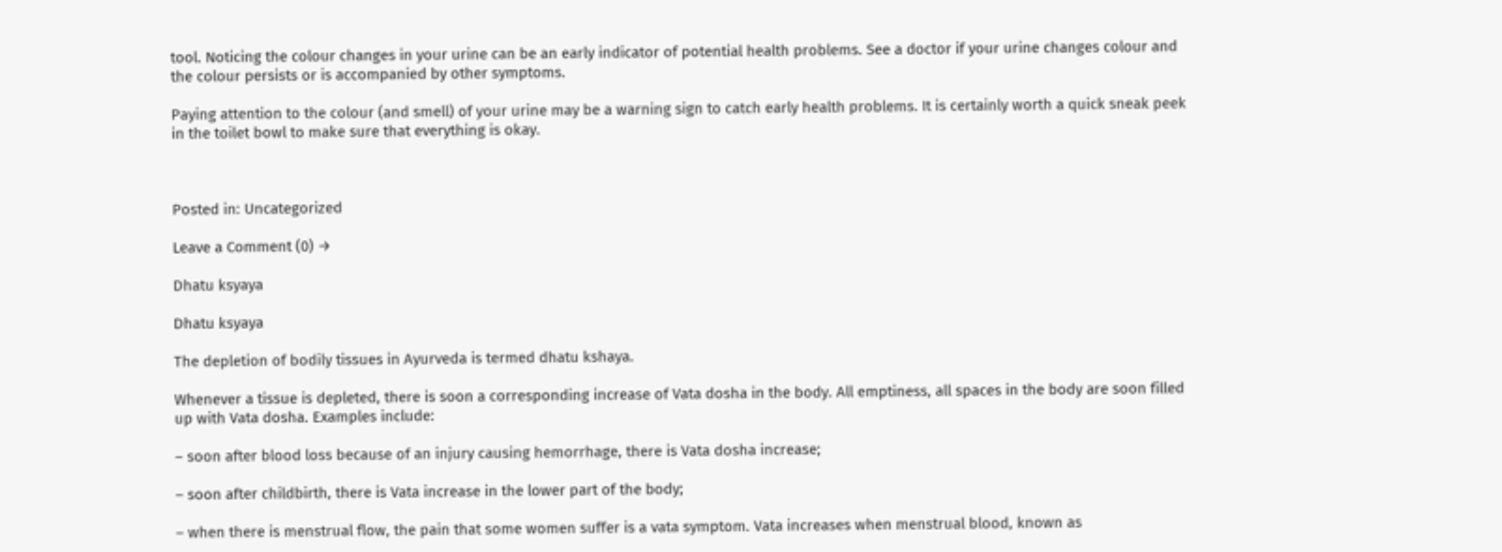tool. Noticing the colour changes in your urine can be an early indicator of potential health problems. See a doctor if your urine changes colour and the colour persists or is accompanied by other symptoms.

Paying attention to the colour (and smell) of your urine may be a warning sign to catch early health problems. It is certainly worth a quick sneak peek in the toilet bowl to make sure that everything is okay.



Posted in: Uncategorized

Leave a Comment (0) →

Dhatu ksyaya

Dhatu ksyaya

The depletion of bodily tissues in Ayurveda is termed dhatu kshaya.

Whenever a tissue is depleted, there is soon a corresponding increase of Vata dosha in the body. All emptiness, all spaces in the body are soon filled up with Vata dosha. Examples include:

– soon after blood loss because of an injury causing hemorrhage, there is Vata dosha increase;

– soon after childbirth, there is Vata increase in the lower part of the body;

– when there is menstrual flow, the pain that some women suffer is a vata symptom. Vata increases when menstrual blood, known as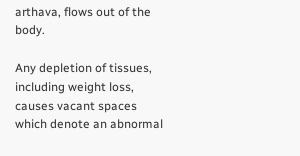arthava, flows out of the body.

Any depletion of tissues, including weight loss, causes vacant spaces which denote an abnormal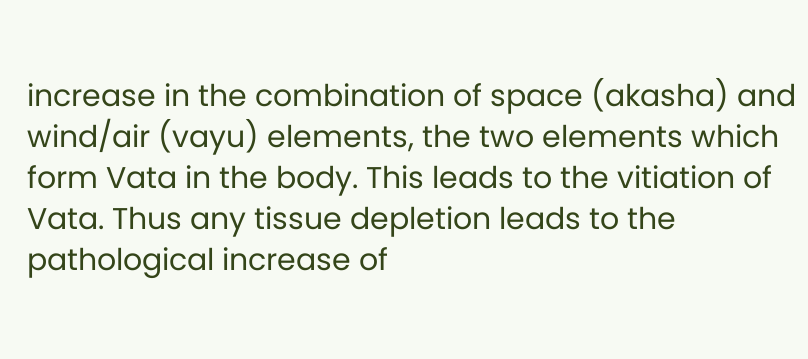increase in the combination of space (akasha) and wind/air (vayu) elements, the two elements which form Vata in the body. This leads to the vitiation of Vata. Thus any tissue depletion leads to the pathological increase of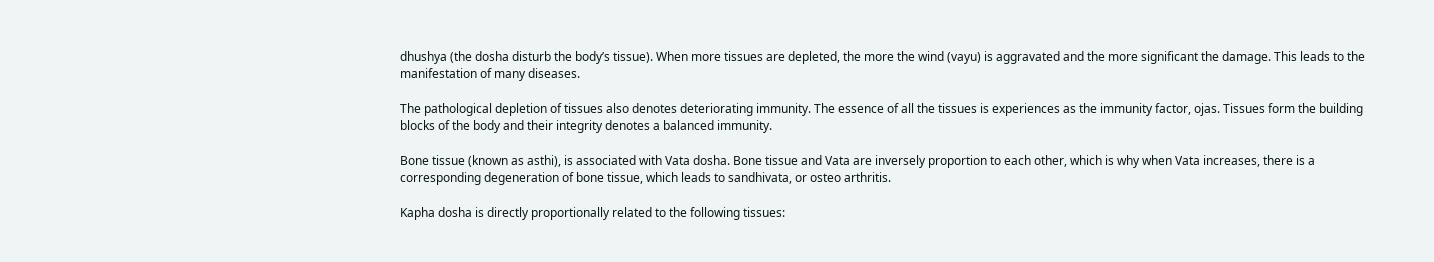dhushya (the dosha disturb the body’s tissue). When more tissues are depleted, the more the wind (vayu) is aggravated and the more significant the damage. This leads to the manifestation of many diseases.

The pathological depletion of tissues also denotes deteriorating immunity. The essence of all the tissues is experiences as the immunity factor, ojas. Tissues form the building blocks of the body and their integrity denotes a balanced immunity.

Bone tissue (known as asthi), is associated with Vata dosha. Bone tissue and Vata are inversely proportion to each other, which is why when Vata increases, there is a corresponding degeneration of bone tissue, which leads to sandhivata, or osteo arthritis.

Kapha dosha is directly proportionally related to the following tissues: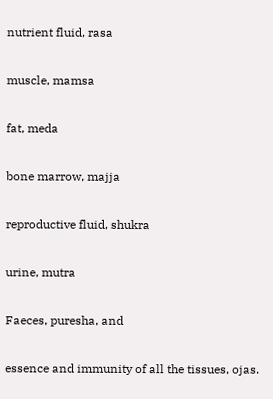nutrient fluid, rasa

muscle, mamsa

fat, meda

bone marrow, majja

reproductive fluid, shukra

urine, mutra

Faeces, puresha, and

essence and immunity of all the tissues, ojas.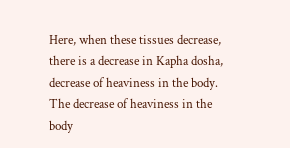Here, when these tissues decrease, there is a decrease in Kapha dosha, decrease of heaviness in the body. The decrease of heaviness in the body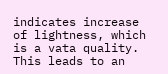indicates increase of lightness, which is a vata quality. This leads to an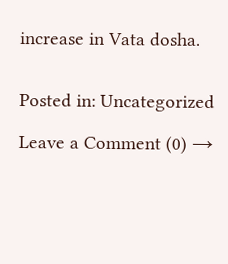increase in Vata dosha.


Posted in: Uncategorized

Leave a Comment (0) →